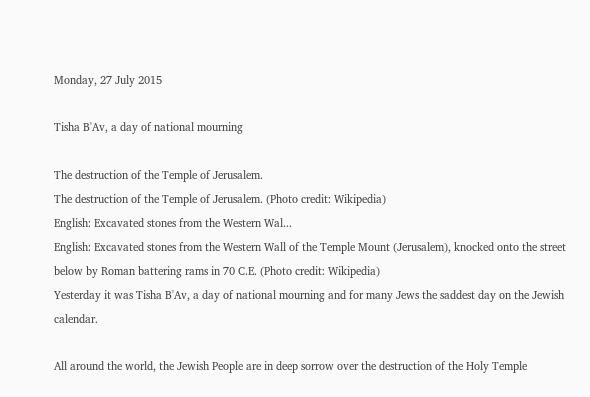Monday, 27 July 2015

Tisha B'Av, a day of national mourning

The destruction of the Temple of Jerusalem.
The destruction of the Temple of Jerusalem. (Photo credit: Wikipedia)
English: Excavated stones from the Western Wal...
English: Excavated stones from the Western Wall of the Temple Mount (Jerusalem), knocked onto the street below by Roman battering rams in 70 C.E. (Photo credit: Wikipedia)
Yesterday it was Tisha B'Av, a day of national mourning and for many Jews the saddest day on the Jewish calendar.

All around the world, the Jewish People are in deep sorrow over the destruction of the Holy Temple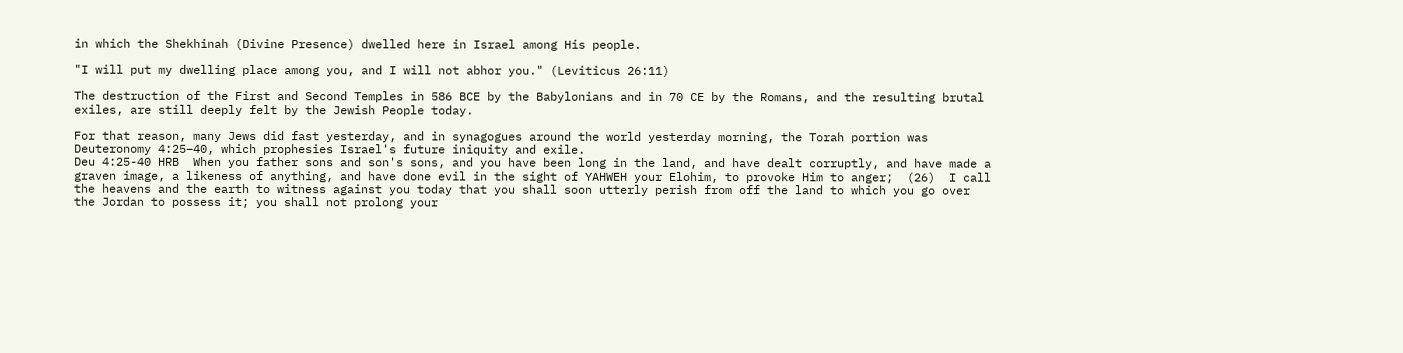in which the Shekhinah (Divine Presence) dwelled here in Israel among His people.

"I will put my dwelling place among you, and I will not abhor you." (Leviticus 26:11)

The destruction of the First and Second Temples in 586 BCE by the Babylonians and in 70 CE by the Romans, and the resulting brutal exiles, are still deeply felt by the Jewish People today.

For that reason, many Jews did fast yesterday, and in synagogues around the world yesterday morning, the Torah portion was Deuteronomy 4:25–40, which prophesies Israel's future iniquity and exile.
Deu 4:25-40 HRB  When you father sons and son's sons, and you have been long in the land, and have dealt corruptly, and have made a graven image, a likeness of anything, and have done evil in the sight of YAHWEH your Elohim, to provoke Him to anger;  (26)  I call the heavens and the earth to witness against you today that you shall soon utterly perish from off the land to which you go over the Jordan to possess it; you shall not prolong your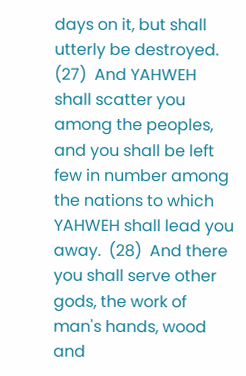days on it, but shall utterly be destroyed.  (27)  And YAHWEH shall scatter you among the peoples, and you shall be left few in number among the nations to which YAHWEH shall lead you away.  (28)  And there you shall serve other gods, the work of man's hands, wood and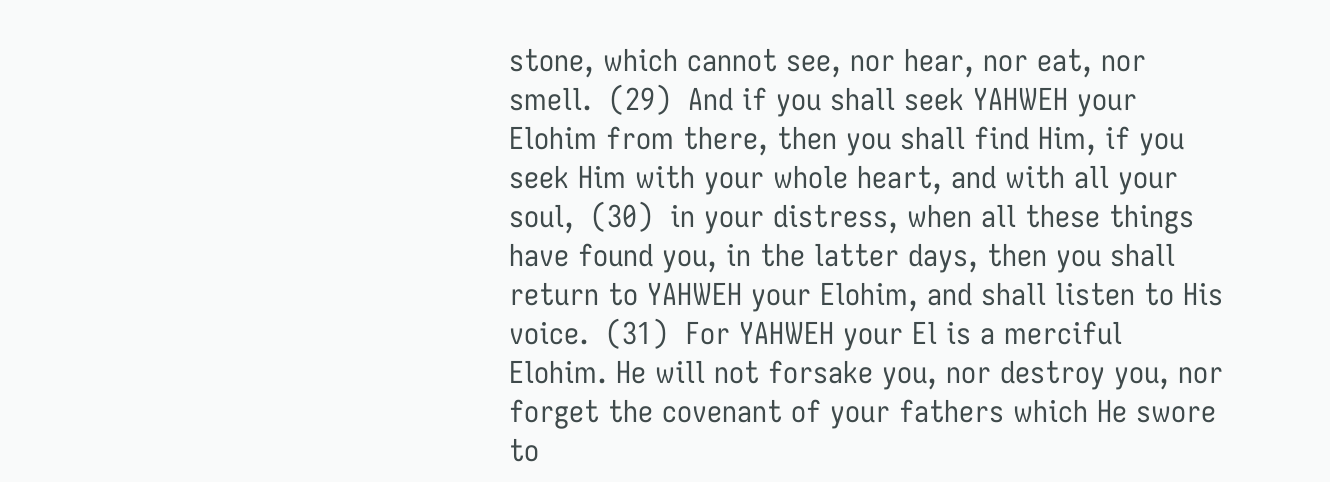stone, which cannot see, nor hear, nor eat, nor smell.  (29)  And if you shall seek YAHWEH your Elohim from there, then you shall find Him, if you seek Him with your whole heart, and with all your soul,  (30)  in your distress, when all these things have found you, in the latter days, then you shall return to YAHWEH your Elohim, and shall listen to His voice.  (31)  For YAHWEH your El is a merciful Elohim. He will not forsake you, nor destroy you, nor forget the covenant of your fathers which He swore to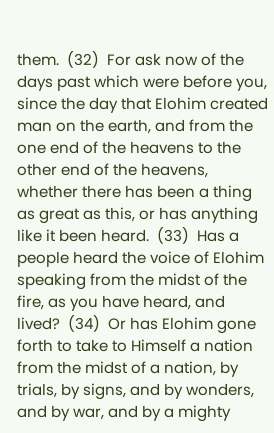them.  (32)  For ask now of the days past which were before you, since the day that Elohim created man on the earth, and from the one end of the heavens to the other end of the heavens, whether there has been a thing as great as this, or has anything like it been heard.  (33)  Has a people heard the voice of Elohim speaking from the midst of the fire, as you have heard, and lived?  (34)  Or has Elohim gone forth to take to Himself a nation from the midst of a nation, by trials, by signs, and by wonders, and by war, and by a mighty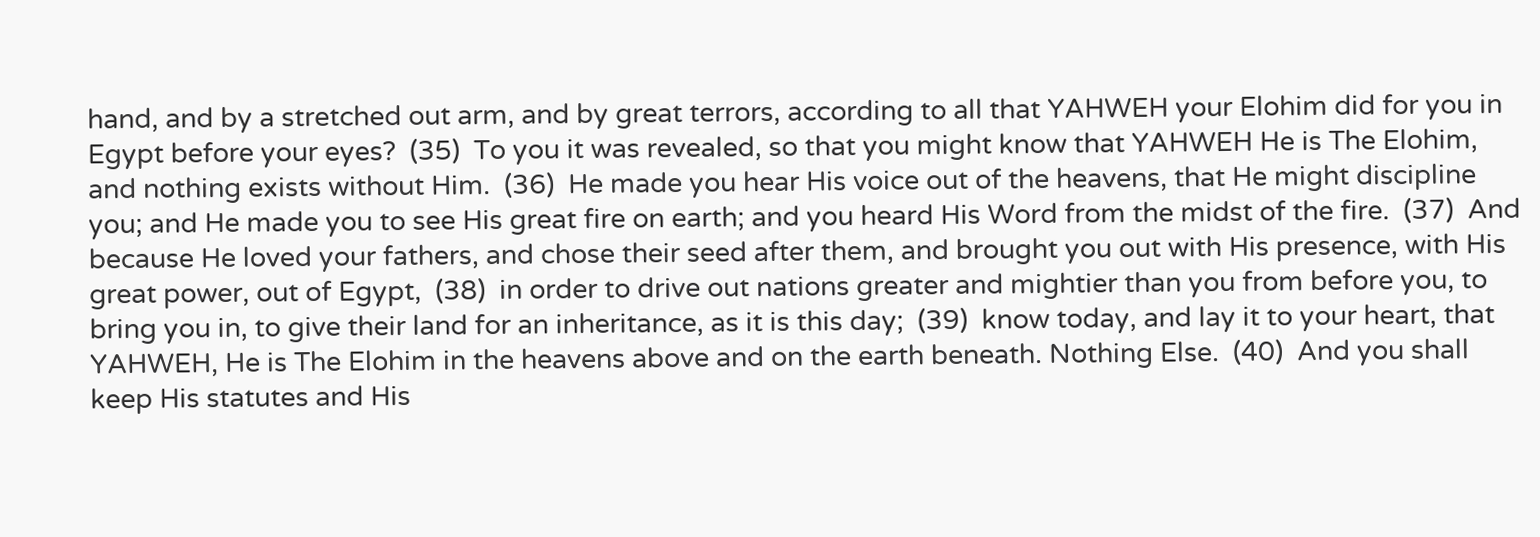hand, and by a stretched out arm, and by great terrors, according to all that YAHWEH your Elohim did for you in Egypt before your eyes?  (35)  To you it was revealed, so that you might know that YAHWEH He is The Elohim, and nothing exists without Him.  (36)  He made you hear His voice out of the heavens, that He might discipline you; and He made you to see His great fire on earth; and you heard His Word from the midst of the fire.  (37)  And because He loved your fathers, and chose their seed after them, and brought you out with His presence, with His great power, out of Egypt,  (38)  in order to drive out nations greater and mightier than you from before you, to bring you in, to give their land for an inheritance, as it is this day;  (39)  know today, and lay it to your heart, that YAHWEH, He is The Elohim in the heavens above and on the earth beneath. Nothing Else.  (40)  And you shall keep His statutes and His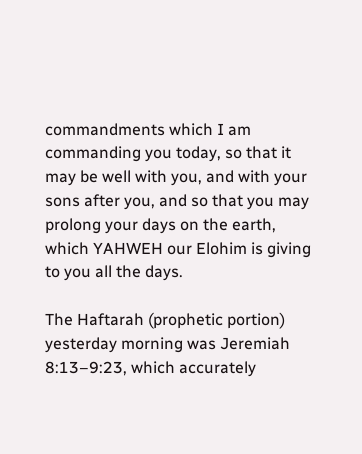commandments which I am commanding you today, so that it may be well with you, and with your sons after you, and so that you may prolong your days on the earth, which YAHWEH our Elohim is giving to you all the days.

The Haftarah (prophetic portion) yesterday morning was Jeremiah 8:13–9:23, which accurately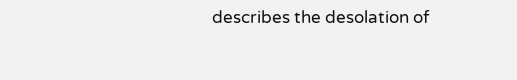describes the desolation of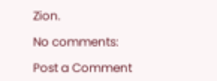Zion.

No comments:

Post a Comment